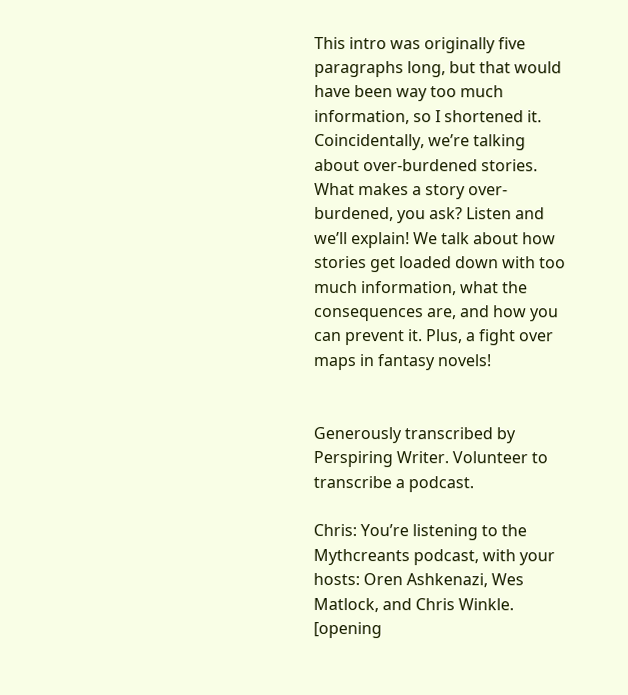This intro was originally five paragraphs long, but that would have been way too much information, so I shortened it. Coincidentally, we’re talking about over-burdened stories. What makes a story over-burdened, you ask? Listen and we’ll explain! We talk about how stories get loaded down with too much information, what the consequences are, and how you can prevent it. Plus, a fight over maps in fantasy novels!


Generously transcribed by Perspiring Writer. Volunteer to transcribe a podcast.

Chris: You’re listening to the Mythcreants podcast, with your hosts: Oren Ashkenazi, Wes Matlock, and Chris Winkle. [opening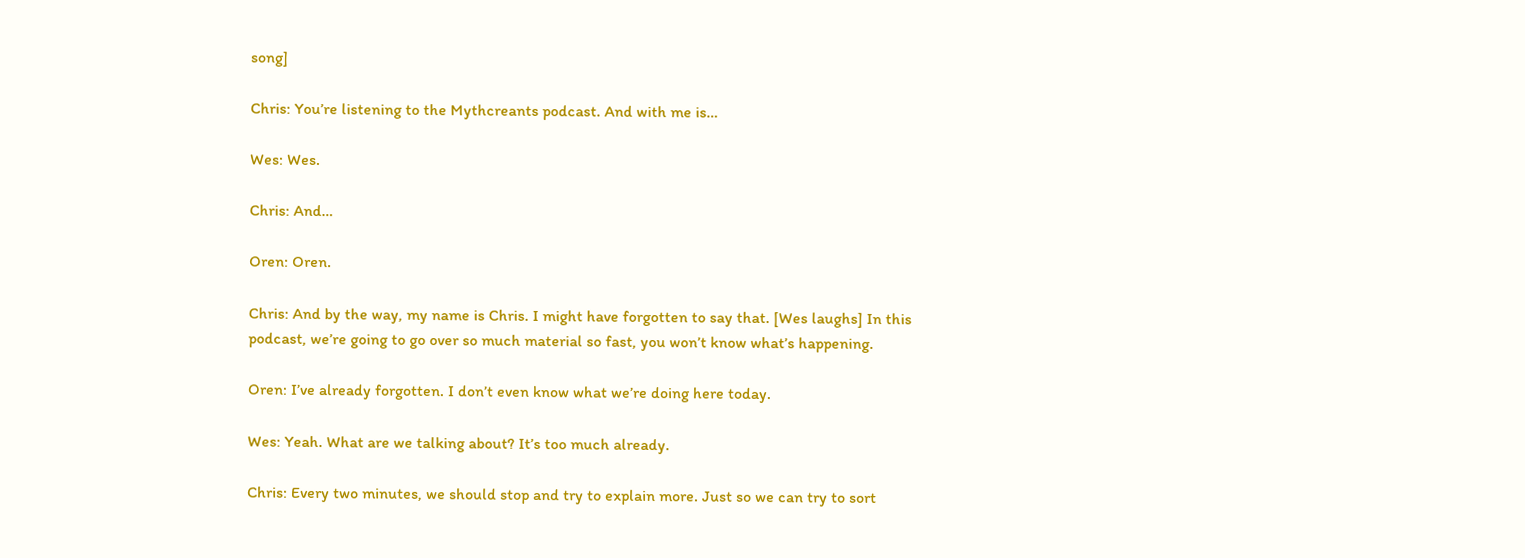song]

Chris: You’re listening to the Mythcreants podcast. And with me is…

Wes: Wes.

Chris: And…

Oren: Oren.

Chris: And by the way, my name is Chris. I might have forgotten to say that. [Wes laughs] In this podcast, we’re going to go over so much material so fast, you won’t know what’s happening.

Oren: I’ve already forgotten. I don’t even know what we’re doing here today.

Wes: Yeah. What are we talking about? It’s too much already.

Chris: Every two minutes, we should stop and try to explain more. Just so we can try to sort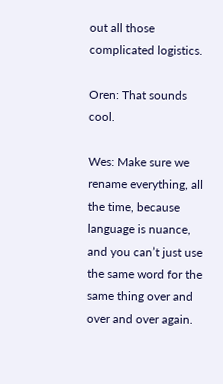out all those complicated logistics.

Oren: That sounds cool.

Wes: Make sure we rename everything, all the time, because language is nuance, and you can’t just use the same word for the same thing over and over and over again.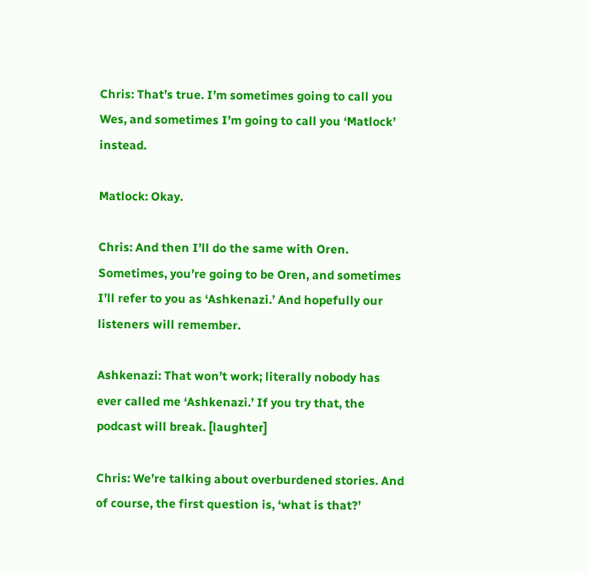Chris: That’s true. I’m sometimes going to call you Wes, and sometimes I’m going to call you ‘Matlock’ instead.

Matlock: Okay.

Chris: And then I’ll do the same with Oren. Sometimes, you’re going to be Oren, and sometimes I’ll refer to you as ‘Ashkenazi.’ And hopefully our listeners will remember.

Ashkenazi: That won’t work; literally nobody has ever called me ‘Ashkenazi.’ If you try that, the podcast will break. [laughter]

Chris: We’re talking about overburdened stories. And of course, the first question is, ‘what is that?’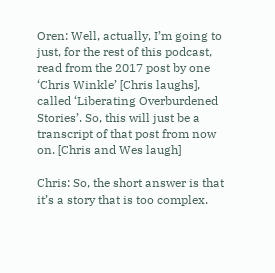Oren: Well, actually, I’m going to just, for the rest of this podcast, read from the 2017 post by one ‘Chris Winkle’ [Chris laughs], called ‘Liberating Overburdened Stories’. So, this will just be a transcript of that post from now on. [Chris and Wes laugh]

Chris: So, the short answer is that it’s a story that is too complex.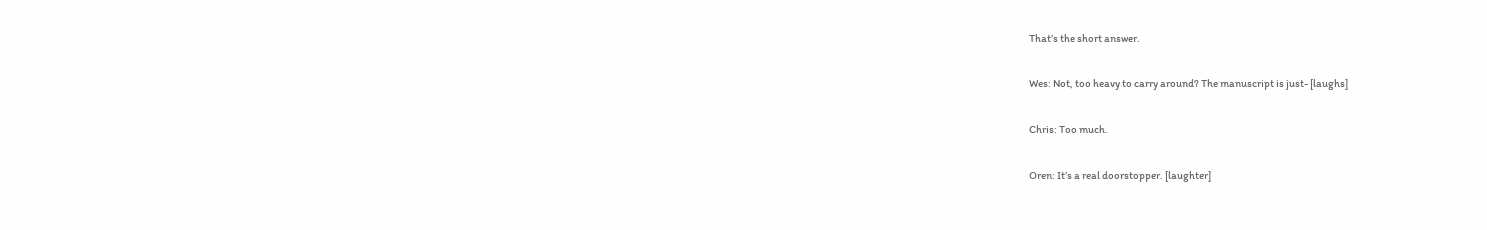That’s the short answer.

Wes: Not, too heavy to carry around? The manuscript is just- [laughs]

Chris: Too much.

Oren: It’s a real doorstopper. [laughter]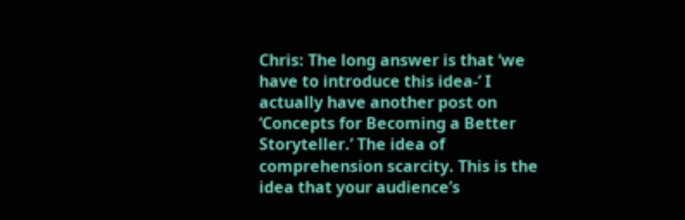Chris: The long answer is that ‘we have to introduce this idea-’ I actually have another post on ‘Concepts for Becoming a Better Storyteller.’ The idea of comprehension scarcity. This is the idea that your audience’s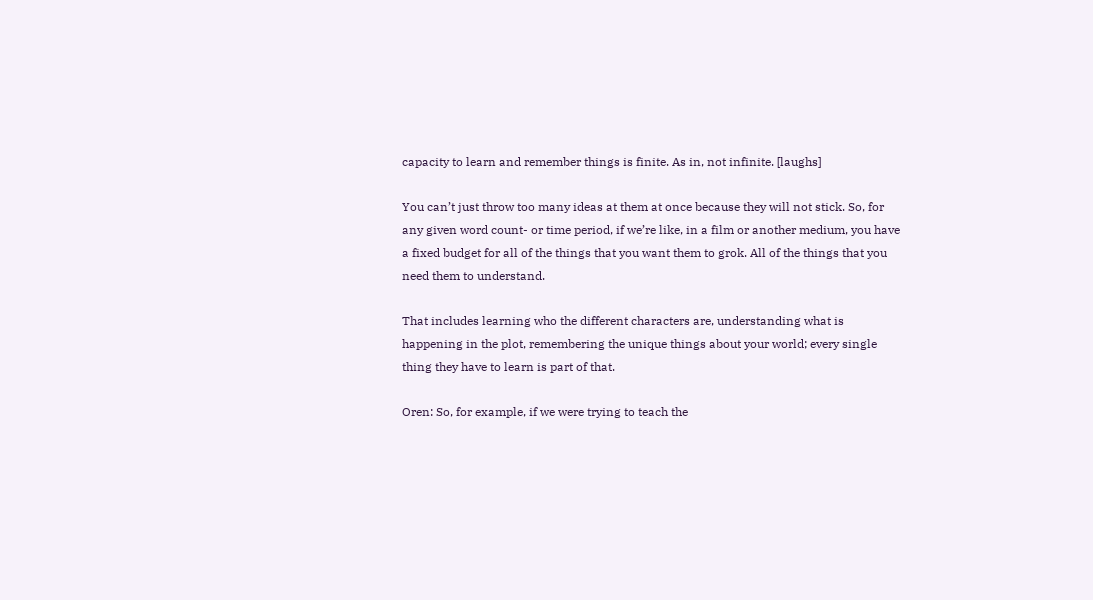capacity to learn and remember things is finite. As in, not infinite. [laughs]

You can’t just throw too many ideas at them at once because they will not stick. So, for any given word count- or time period, if we’re like, in a film or another medium, you have a fixed budget for all of the things that you want them to grok. All of the things that you need them to understand.

That includes learning who the different characters are, understanding what is happening in the plot, remembering the unique things about your world; every single thing they have to learn is part of that.

Oren: So, for example, if we were trying to teach the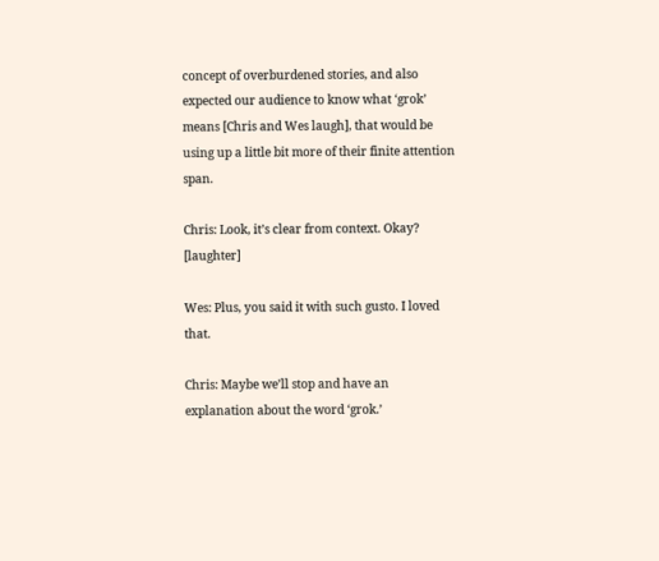concept of overburdened stories, and also expected our audience to know what ‘grok’ means [Chris and Wes laugh], that would be using up a little bit more of their finite attention span.

Chris: Look, it’s clear from context. Okay? [laughter]

Wes: Plus, you said it with such gusto. I loved that.

Chris: Maybe we’ll stop and have an explanation about the word ‘grok.’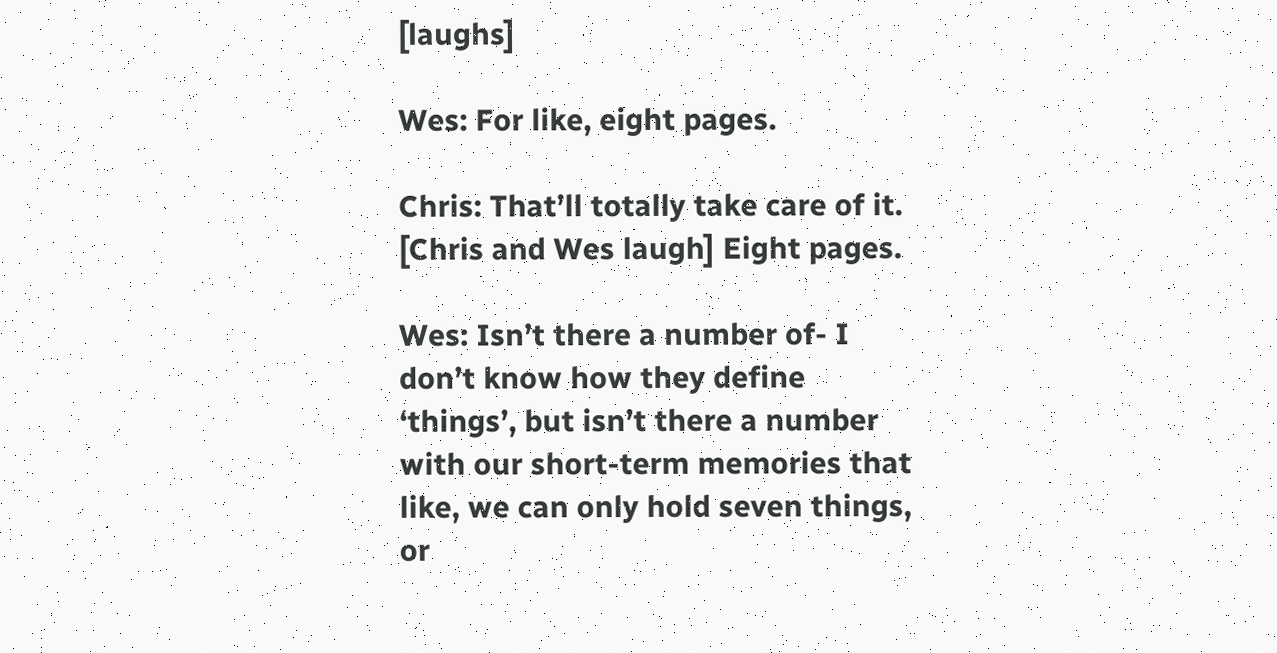[laughs]

Wes: For like, eight pages.

Chris: That’ll totally take care of it. [Chris and Wes laugh] Eight pages.

Wes: Isn’t there a number of- I don’t know how they define ‘things’, but isn’t there a number with our short-term memories that like, we can only hold seven things, or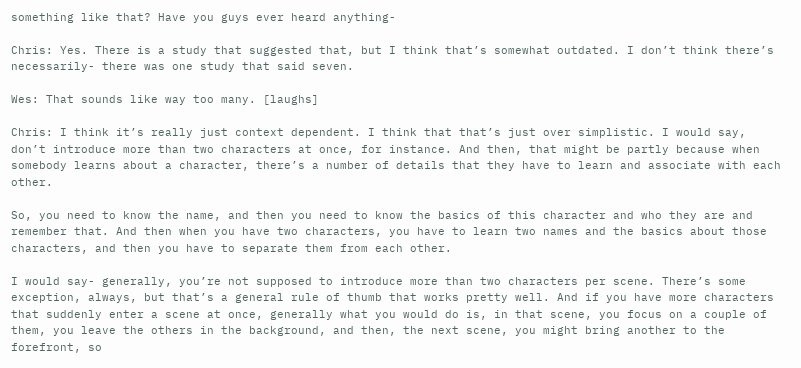something like that? Have you guys ever heard anything-

Chris: Yes. There is a study that suggested that, but I think that’s somewhat outdated. I don’t think there’s necessarily- there was one study that said seven.

Wes: That sounds like way too many. [laughs]

Chris: I think it’s really just context dependent. I think that that’s just over simplistic. I would say, don’t introduce more than two characters at once, for instance. And then, that might be partly because when somebody learns about a character, there’s a number of details that they have to learn and associate with each other.

So, you need to know the name, and then you need to know the basics of this character and who they are and remember that. And then when you have two characters, you have to learn two names and the basics about those characters, and then you have to separate them from each other.

I would say- generally, you’re not supposed to introduce more than two characters per scene. There’s some exception, always, but that’s a general rule of thumb that works pretty well. And if you have more characters that suddenly enter a scene at once, generally what you would do is, in that scene, you focus on a couple of them, you leave the others in the background, and then, the next scene, you might bring another to the forefront, so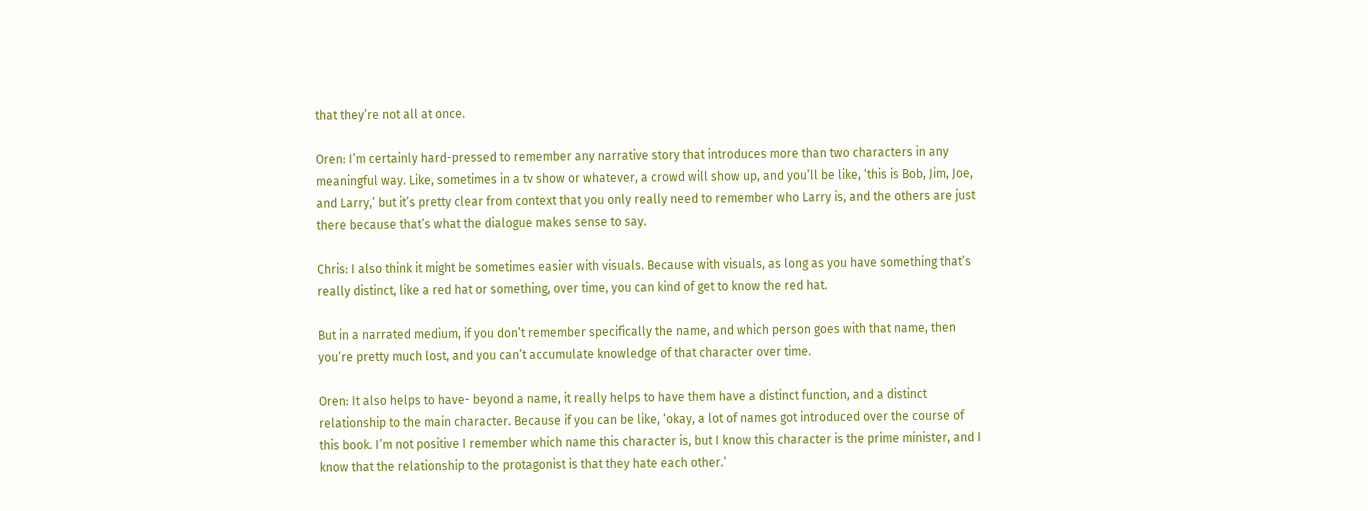that they’re not all at once.

Oren: I’m certainly hard-pressed to remember any narrative story that introduces more than two characters in any meaningful way. Like, sometimes in a tv show or whatever, a crowd will show up, and you’ll be like, ‘this is Bob, Jim, Joe, and Larry,’ but it’s pretty clear from context that you only really need to remember who Larry is, and the others are just there because that’s what the dialogue makes sense to say.

Chris: I also think it might be sometimes easier with visuals. Because with visuals, as long as you have something that’s really distinct, like a red hat or something, over time, you can kind of get to know the red hat.

But in a narrated medium, if you don’t remember specifically the name, and which person goes with that name, then you’re pretty much lost, and you can’t accumulate knowledge of that character over time.

Oren: It also helps to have- beyond a name, it really helps to have them have a distinct function, and a distinct relationship to the main character. Because if you can be like, ‘okay, a lot of names got introduced over the course of this book. I’m not positive I remember which name this character is, but I know this character is the prime minister, and I know that the relationship to the protagonist is that they hate each other.’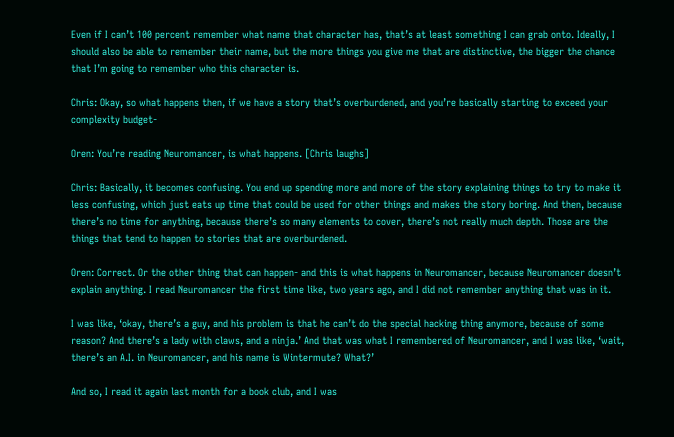Even if I can’t 100 percent remember what name that character has, that’s at least something I can grab onto. Ideally, I should also be able to remember their name, but the more things you give me that are distinctive, the bigger the chance that I’m going to remember who this character is.

Chris: Okay, so what happens then, if we have a story that’s overburdened, and you’re basically starting to exceed your complexity budget-

Oren: You’re reading Neuromancer, is what happens. [Chris laughs]

Chris: Basically, it becomes confusing. You end up spending more and more of the story explaining things to try to make it less confusing, which just eats up time that could be used for other things and makes the story boring. And then, because there’s no time for anything, because there’s so many elements to cover, there’s not really much depth. Those are the things that tend to happen to stories that are overburdened.

Oren: Correct. Or the other thing that can happen- and this is what happens in Neuromancer, because Neuromancer doesn’t explain anything. I read Neuromancer the first time like, two years ago, and I did not remember anything that was in it.

I was like, ‘okay, there’s a guy, and his problem is that he can’t do the special hacking thing anymore, because of some reason? And there’s a lady with claws, and a ninja.’ And that was what I remembered of Neuromancer, and I was like, ‘wait, there’s an A.I. in Neuromancer, and his name is Wintermute? What?’

And so, I read it again last month for a book club, and I was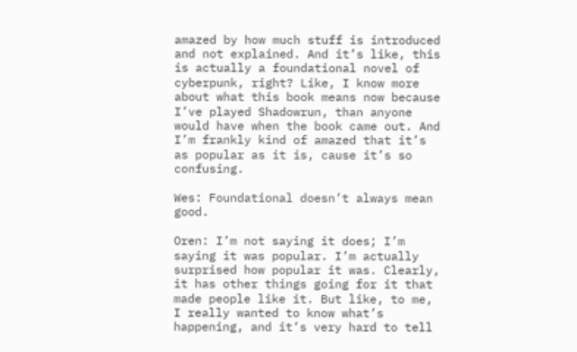amazed by how much stuff is introduced and not explained. And it’s like, this is actually a foundational novel of cyberpunk, right? Like, I know more about what this book means now because I’ve played Shadowrun, than anyone would have when the book came out. And I’m frankly kind of amazed that it’s as popular as it is, cause it’s so confusing.

Wes: Foundational doesn’t always mean good.

Oren: I’m not saying it does; I’m saying it was popular. I’m actually surprised how popular it was. Clearly, it has other things going for it that made people like it. But like, to me, I really wanted to know what’s happening, and it’s very hard to tell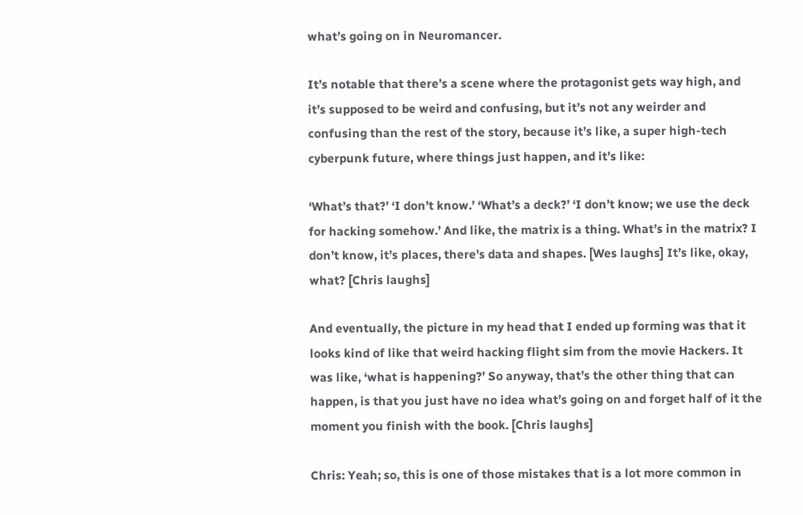what’s going on in Neuromancer.

It’s notable that there’s a scene where the protagonist gets way high, and it’s supposed to be weird and confusing, but it’s not any weirder and confusing than the rest of the story, because it’s like, a super high-tech cyberpunk future, where things just happen, and it’s like:

‘What’s that?’ ‘I don’t know.’ ‘What’s a deck?’ ‘I don’t know; we use the deck for hacking somehow.’ And like, the matrix is a thing. What’s in the matrix? I don’t know, it’s places, there’s data and shapes. [Wes laughs] It’s like, okay, what? [Chris laughs]

And eventually, the picture in my head that I ended up forming was that it looks kind of like that weird hacking flight sim from the movie Hackers. It was like, ‘what is happening?’ So anyway, that’s the other thing that can happen, is that you just have no idea what’s going on and forget half of it the moment you finish with the book. [Chris laughs]

Chris: Yeah; so, this is one of those mistakes that is a lot more common in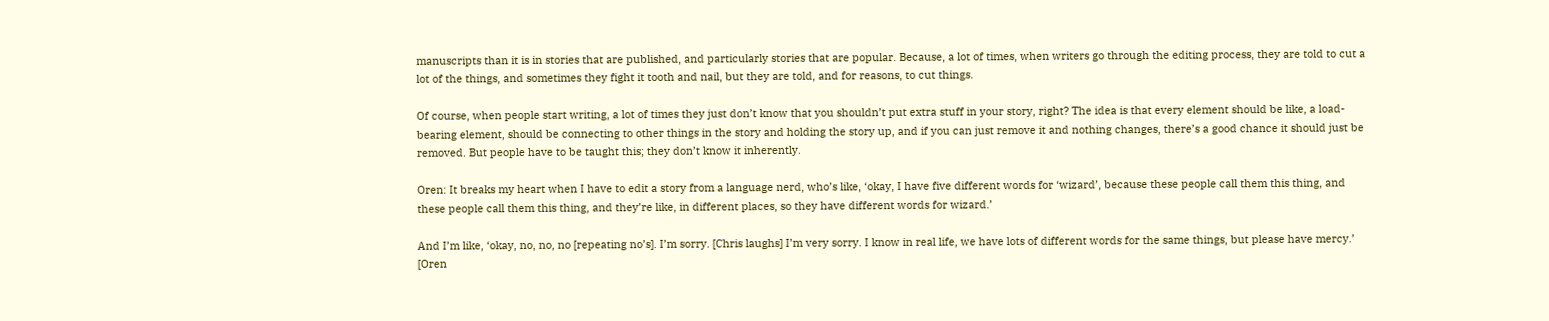manuscripts than it is in stories that are published, and particularly stories that are popular. Because, a lot of times, when writers go through the editing process, they are told to cut a lot of the things, and sometimes they fight it tooth and nail, but they are told, and for reasons, to cut things.

Of course, when people start writing, a lot of times they just don’t know that you shouldn’t put extra stuff in your story, right? The idea is that every element should be like, a load-bearing element, should be connecting to other things in the story and holding the story up, and if you can just remove it and nothing changes, there’s a good chance it should just be removed. But people have to be taught this; they don’t know it inherently.

Oren: It breaks my heart when I have to edit a story from a language nerd, who’s like, ‘okay, I have five different words for ‘wizard’, because these people call them this thing, and these people call them this thing, and they’re like, in different places, so they have different words for wizard.’

And I’m like, ‘okay, no, no, no [repeating no’s]. I’m sorry. [Chris laughs] I’m very sorry. I know in real life, we have lots of different words for the same things, but please have mercy.’ [Oren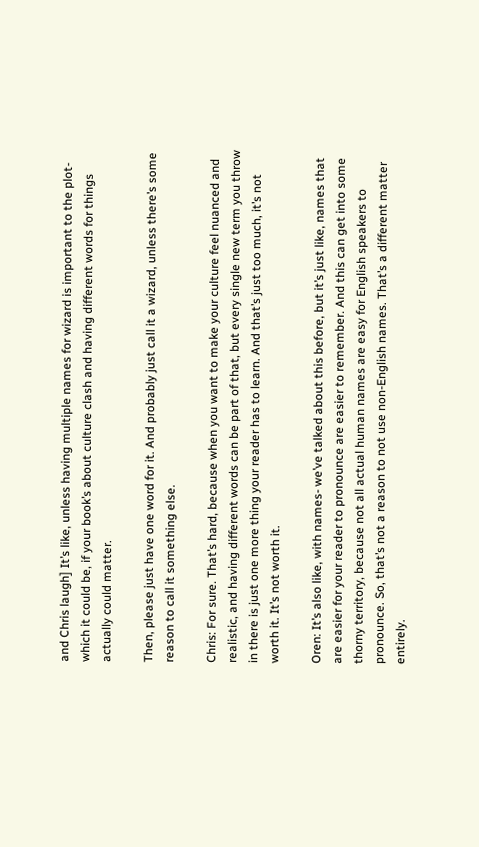and Chris laugh] It’s like, unless having multiple names for wizard is important to the plot- which it could be, if your book’s about culture clash and having different words for things actually could matter.

Then, please just have one word for it. And probably just call it a wizard, unless there’s some reason to call it something else.

Chris: For sure. That’s hard, because when you want to make your culture feel nuanced and realistic, and having different words can be part of that, but every single new term you throw in there is just one more thing your reader has to learn. And that’s just too much, it’s not worth it. It’s not worth it.

Oren: It’s also like, with names- we’ve talked about this before, but it’s just like, names that are easier for your reader to pronounce are easier to remember. And this can get into some thorny territory, because not all actual human names are easy for English speakers to pronounce. So, that’s not a reason to not use non-English names. That’s a different matter entirely.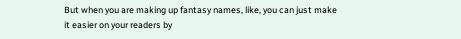But when you are making up fantasy names, like, you can just make it easier on your readers by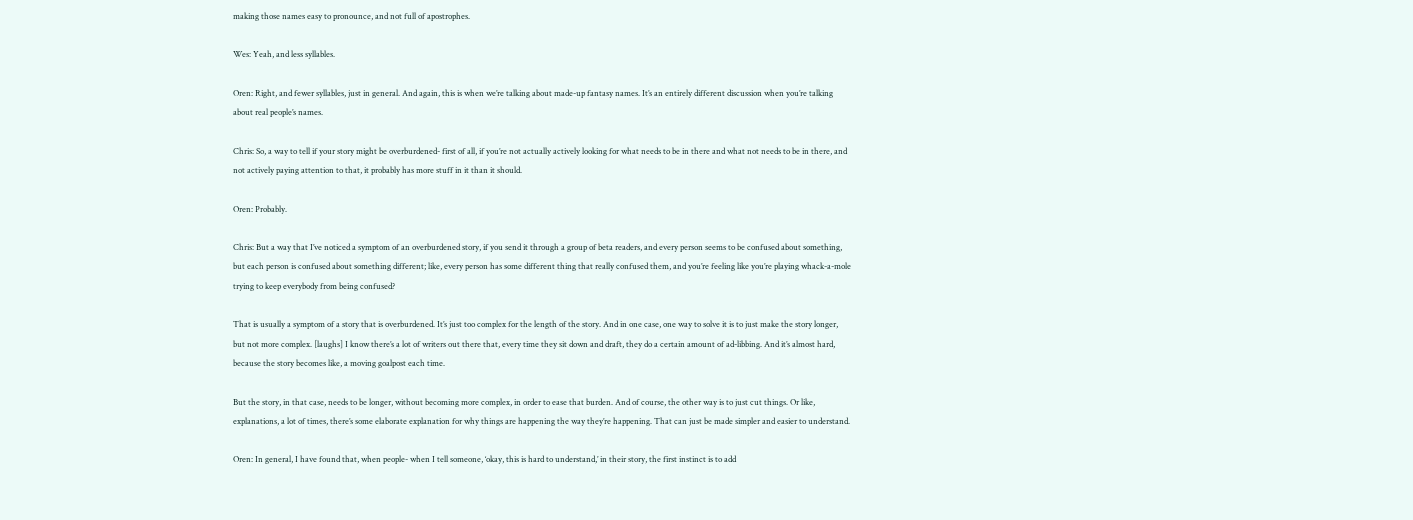making those names easy to pronounce, and not full of apostrophes.

Wes: Yeah, and less syllables.

Oren: Right, and fewer syllables, just in general. And again, this is when we’re talking about made-up fantasy names. It’s an entirely different discussion when you’re talking about real people’s names.

Chris: So, a way to tell if your story might be overburdened- first of all, if you’re not actually actively looking for what needs to be in there and what not needs to be in there, and not actively paying attention to that, it probably has more stuff in it than it should.

Oren: Probably.

Chris: But a way that I’ve noticed a symptom of an overburdened story, if you send it through a group of beta readers, and every person seems to be confused about something, but each person is confused about something different; like, every person has some different thing that really confused them, and you’re feeling like you’re playing whack-a-mole trying to keep everybody from being confused?

That is usually a symptom of a story that is overburdened. It’s just too complex for the length of the story. And in one case, one way to solve it is to just make the story longer, but not more complex. [laughs] I know there’s a lot of writers out there that, every time they sit down and draft, they do a certain amount of ad-libbing. And it’s almost hard, because the story becomes like, a moving goalpost each time.

But the story, in that case, needs to be longer, without becoming more complex, in order to ease that burden. And of course, the other way is to just cut things. Or like, explanations, a lot of times, there’s some elaborate explanation for why things are happening the way they’re happening. That can just be made simpler and easier to understand.

Oren: In general, I have found that, when people- when I tell someone, ‘okay, this is hard to understand,’ in their story, the first instinct is to add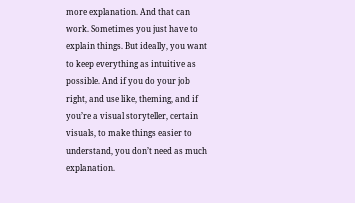more explanation. And that can work. Sometimes you just have to explain things. But ideally, you want to keep everything as intuitive as possible. And if you do your job right, and use like, theming, and if you’re a visual storyteller, certain visuals, to make things easier to understand, you don’t need as much explanation.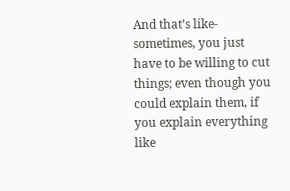And that’s like- sometimes, you just have to be willing to cut things; even though you could explain them, if you explain everything like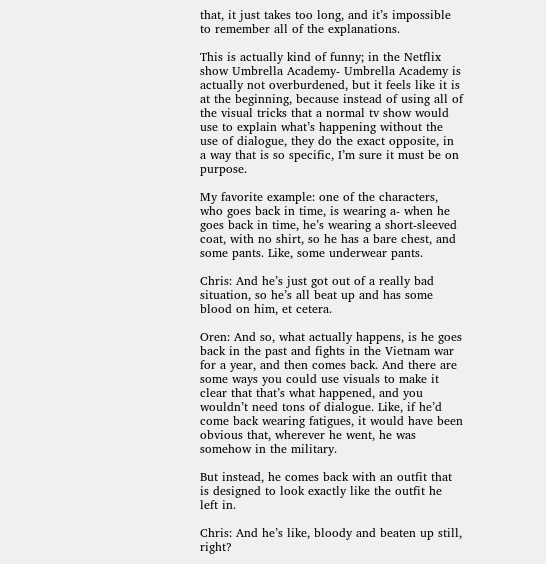that, it just takes too long, and it’s impossible to remember all of the explanations.

This is actually kind of funny; in the Netflix show Umbrella Academy- Umbrella Academy is actually not overburdened, but it feels like it is at the beginning, because instead of using all of the visual tricks that a normal tv show would use to explain what’s happening without the use of dialogue, they do the exact opposite, in a way that is so specific, I’m sure it must be on purpose.

My favorite example: one of the characters, who goes back in time, is wearing a- when he goes back in time, he’s wearing a short-sleeved coat, with no shirt, so he has a bare chest, and some pants. Like, some underwear pants.

Chris: And he’s just got out of a really bad situation, so he’s all beat up and has some blood on him, et cetera.

Oren: And so, what actually happens, is he goes back in the past and fights in the Vietnam war for a year, and then comes back. And there are some ways you could use visuals to make it clear that that’s what happened, and you wouldn’t need tons of dialogue. Like, if he’d come back wearing fatigues, it would have been obvious that, wherever he went, he was somehow in the military.

But instead, he comes back with an outfit that is designed to look exactly like the outfit he left in.

Chris: And he’s like, bloody and beaten up still, right?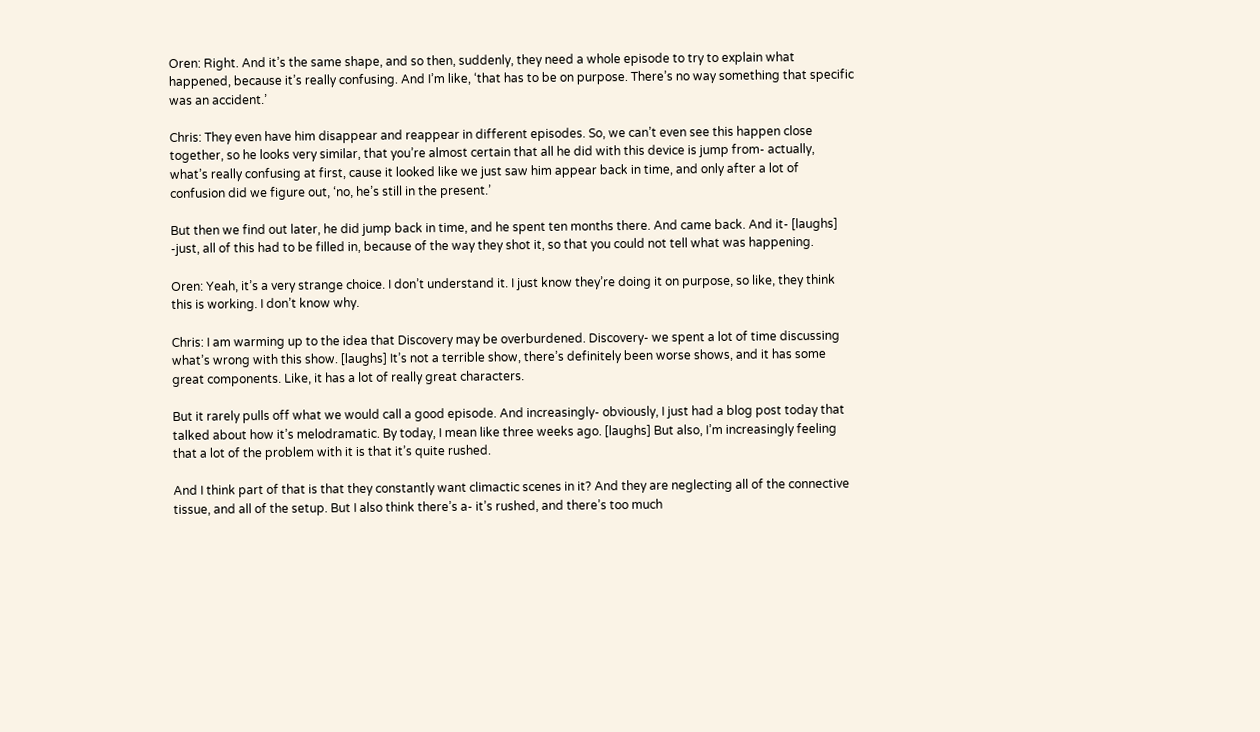Oren: Right. And it’s the same shape, and so then, suddenly, they need a whole episode to try to explain what happened, because it’s really confusing. And I’m like, ‘that has to be on purpose. There’s no way something that specific was an accident.’

Chris: They even have him disappear and reappear in different episodes. So, we can’t even see this happen close together, so he looks very similar, that you’re almost certain that all he did with this device is jump from- actually, what’s really confusing at first, cause it looked like we just saw him appear back in time, and only after a lot of confusion did we figure out, ‘no, he’s still in the present.’

But then we find out later, he did jump back in time, and he spent ten months there. And came back. And it- [laughs] -just, all of this had to be filled in, because of the way they shot it, so that you could not tell what was happening.

Oren: Yeah, it’s a very strange choice. I don’t understand it. I just know they’re doing it on purpose, so like, they think this is working. I don’t know why.

Chris: I am warming up to the idea that Discovery may be overburdened. Discovery- we spent a lot of time discussing what’s wrong with this show. [laughs] It’s not a terrible show, there’s definitely been worse shows, and it has some great components. Like, it has a lot of really great characters.

But it rarely pulls off what we would call a good episode. And increasingly- obviously, I just had a blog post today that talked about how it’s melodramatic. By today, I mean like three weeks ago. [laughs] But also, I’m increasingly feeling that a lot of the problem with it is that it’s quite rushed.

And I think part of that is that they constantly want climactic scenes in it? And they are neglecting all of the connective tissue, and all of the setup. But I also think there’s a- it’s rushed, and there’s too much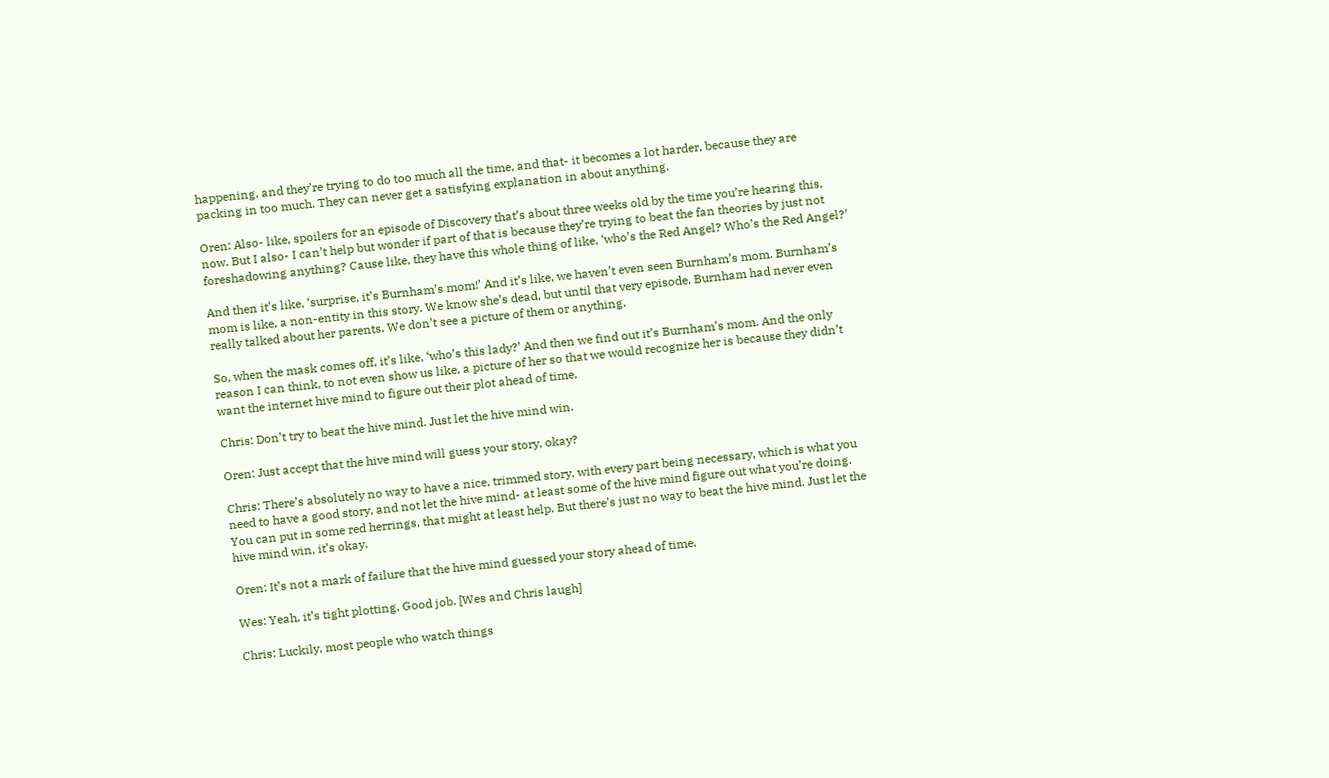happening, and they’re trying to do too much all the time, and that- it becomes a lot harder, because they are packing in too much. They can never get a satisfying explanation in about anything.

Oren: Also- like, spoilers for an episode of Discovery that’s about three weeks old by the time you’re hearing this, now. But I also- I can’t help but wonder if part of that is because they’re trying to beat the fan theories by just not foreshadowing anything? Cause like, they have this whole thing of like, ‘who’s the Red Angel? Who’s the Red Angel?’

And then it’s like, ‘surprise, it’s Burnham’s mom!’ And it’s like, we haven’t even seen Burnham’s mom. Burnham’s mom is like, a non-entity in this story. We know she’s dead, but until that very episode, Burnham had never even really talked about her parents. We don’t see a picture of them or anything.

So, when the mask comes off, it’s like, ‘who’s this lady?’ And then we find out it’s Burnham’s mom. And the only reason I can think, to not even show us like, a picture of her so that we would recognize her is because they didn’t want the internet hive mind to figure out their plot ahead of time.

Chris: Don’t try to beat the hive mind. Just let the hive mind win.

Oren: Just accept that the hive mind will guess your story, okay?

Chris: There’s absolutely no way to have a nice, trimmed story, with every part being necessary, which is what you need to have a good story, and not let the hive mind- at least some of the hive mind figure out what you’re doing. You can put in some red herrings, that might at least help. But there’s just no way to beat the hive mind. Just let the hive mind win, it’s okay.

Oren: It’s not a mark of failure that the hive mind guessed your story ahead of time.

Wes: Yeah, it’s tight plotting. Good job. [Wes and Chris laugh]

Chris: Luckily, most people who watch things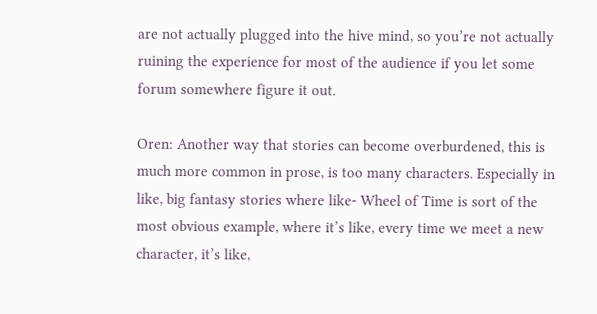are not actually plugged into the hive mind, so you’re not actually ruining the experience for most of the audience if you let some forum somewhere figure it out.

Oren: Another way that stories can become overburdened, this is much more common in prose, is too many characters. Especially in like, big fantasy stories where like- Wheel of Time is sort of the most obvious example, where it’s like, every time we meet a new character, it’s like,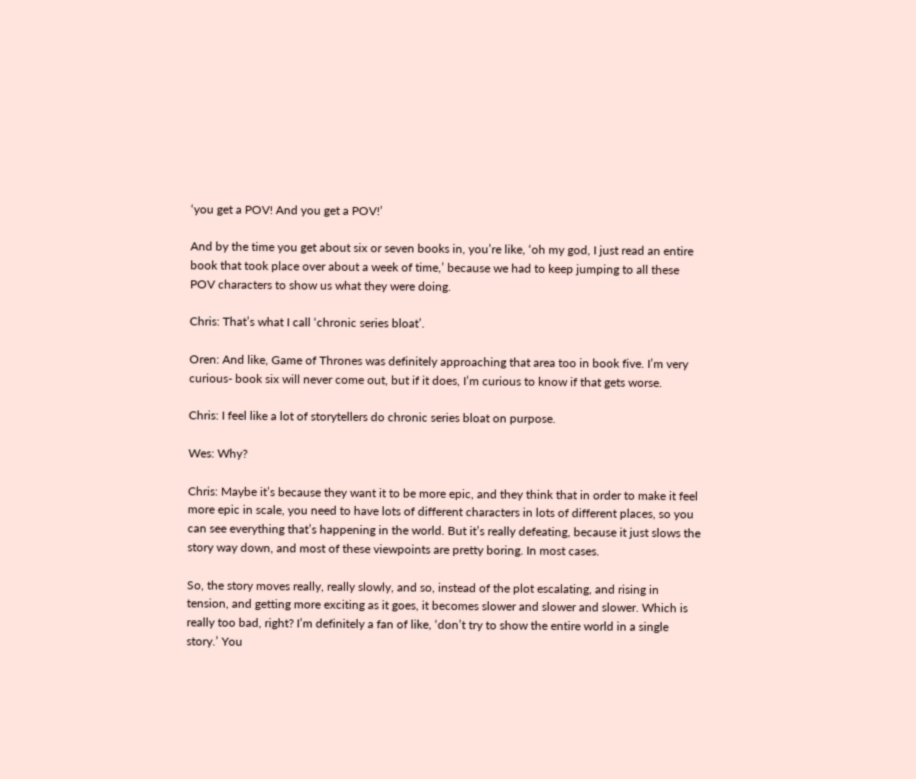‘you get a POV! And you get a POV!’

And by the time you get about six or seven books in, you’re like, ‘oh my god, I just read an entire book that took place over about a week of time,’ because we had to keep jumping to all these POV characters to show us what they were doing.

Chris: That’s what I call ‘chronic series bloat’.

Oren: And like, Game of Thrones was definitely approaching that area too in book five. I’m very curious- book six will never come out, but if it does, I’m curious to know if that gets worse.

Chris: I feel like a lot of storytellers do chronic series bloat on purpose.

Wes: Why?

Chris: Maybe it’s because they want it to be more epic, and they think that in order to make it feel more epic in scale, you need to have lots of different characters in lots of different places, so you can see everything that’s happening in the world. But it’s really defeating, because it just slows the story way down, and most of these viewpoints are pretty boring. In most cases.

So, the story moves really, really slowly, and so, instead of the plot escalating, and rising in tension, and getting more exciting as it goes, it becomes slower and slower and slower. Which is really too bad, right? I’m definitely a fan of like, ‘don’t try to show the entire world in a single story.’ You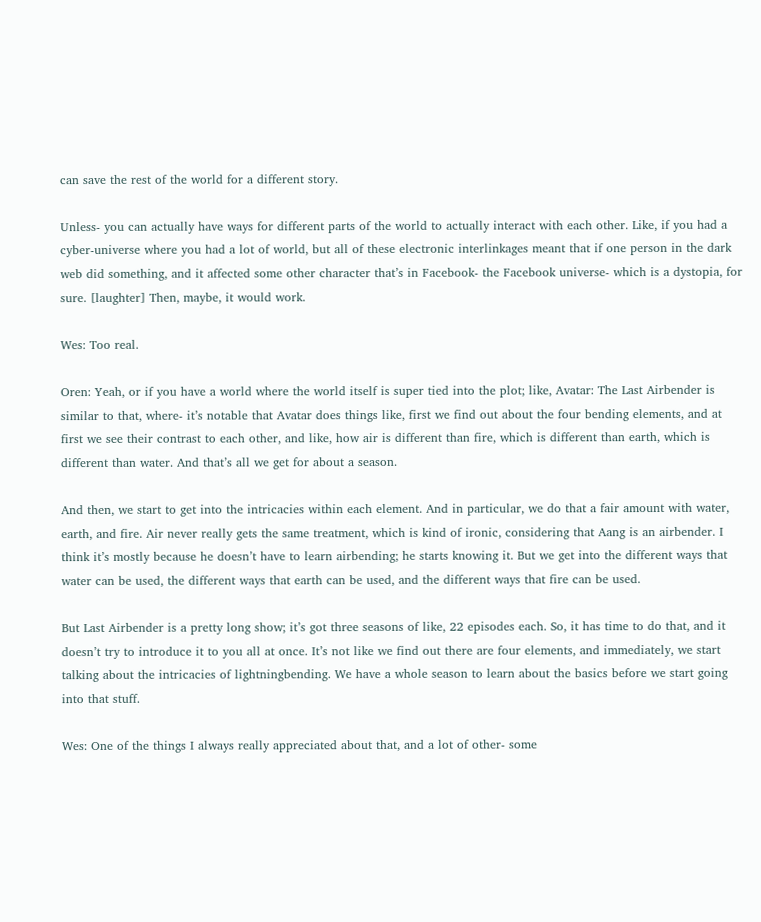can save the rest of the world for a different story.

Unless- you can actually have ways for different parts of the world to actually interact with each other. Like, if you had a cyber-universe where you had a lot of world, but all of these electronic interlinkages meant that if one person in the dark web did something, and it affected some other character that’s in Facebook- the Facebook universe- which is a dystopia, for sure. [laughter] Then, maybe, it would work.

Wes: Too real.

Oren: Yeah, or if you have a world where the world itself is super tied into the plot; like, Avatar: The Last Airbender is similar to that, where- it’s notable that Avatar does things like, first we find out about the four bending elements, and at first we see their contrast to each other, and like, how air is different than fire, which is different than earth, which is different than water. And that’s all we get for about a season.

And then, we start to get into the intricacies within each element. And in particular, we do that a fair amount with water, earth, and fire. Air never really gets the same treatment, which is kind of ironic, considering that Aang is an airbender. I think it’s mostly because he doesn’t have to learn airbending; he starts knowing it. But we get into the different ways that water can be used, the different ways that earth can be used, and the different ways that fire can be used.

But Last Airbender is a pretty long show; it’s got three seasons of like, 22 episodes each. So, it has time to do that, and it doesn’t try to introduce it to you all at once. It’s not like we find out there are four elements, and immediately, we start talking about the intricacies of lightningbending. We have a whole season to learn about the basics before we start going into that stuff.

Wes: One of the things I always really appreciated about that, and a lot of other- some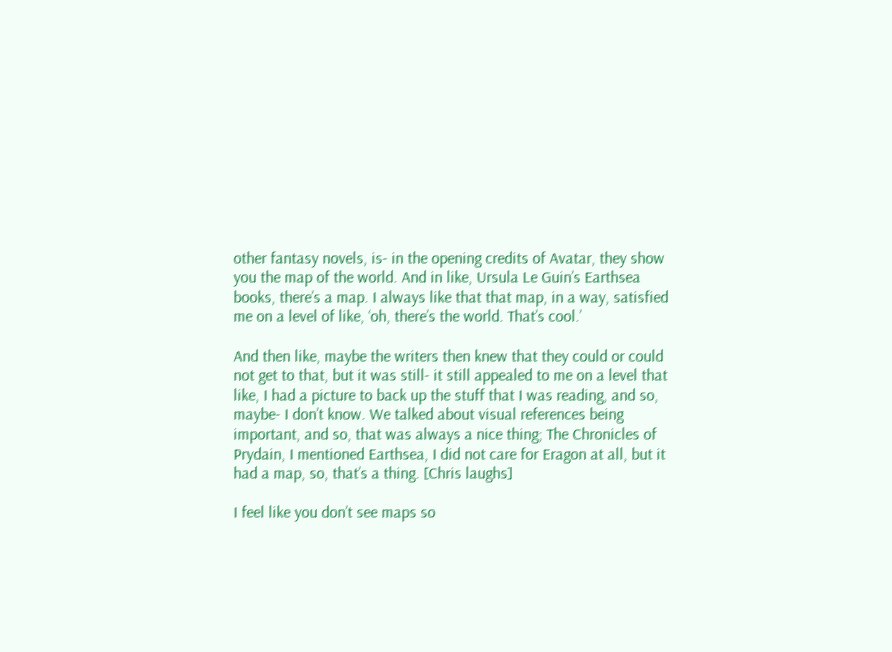other fantasy novels, is- in the opening credits of Avatar, they show you the map of the world. And in like, Ursula Le Guin’s Earthsea books, there’s a map. I always like that that map, in a way, satisfied me on a level of like, ‘oh, there’s the world. That’s cool.’

And then like, maybe the writers then knew that they could or could not get to that, but it was still- it still appealed to me on a level that like, I had a picture to back up the stuff that I was reading, and so, maybe- I don’t know. We talked about visual references being important, and so, that was always a nice thing; The Chronicles of Prydain, I mentioned Earthsea, I did not care for Eragon at all, but it had a map, so, that’s a thing. [Chris laughs]

I feel like you don’t see maps so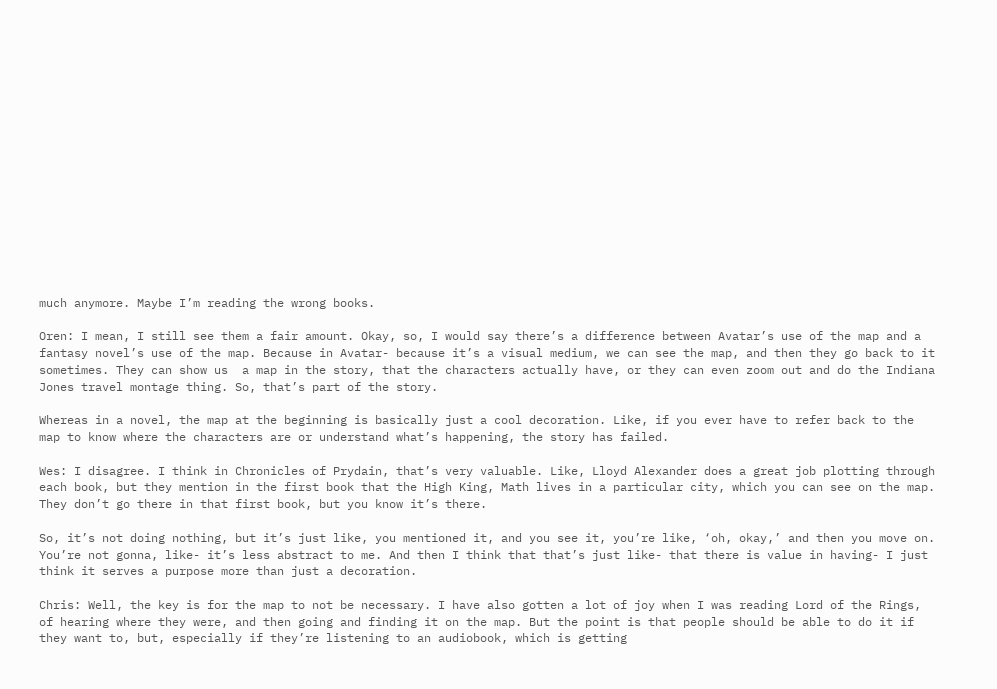much anymore. Maybe I’m reading the wrong books.

Oren: I mean, I still see them a fair amount. Okay, so, I would say there’s a difference between Avatar’s use of the map and a fantasy novel’s use of the map. Because in Avatar- because it’s a visual medium, we can see the map, and then they go back to it sometimes. They can show us  a map in the story, that the characters actually have, or they can even zoom out and do the Indiana Jones travel montage thing. So, that’s part of the story.

Whereas in a novel, the map at the beginning is basically just a cool decoration. Like, if you ever have to refer back to the map to know where the characters are or understand what’s happening, the story has failed.

Wes: I disagree. I think in Chronicles of Prydain, that’s very valuable. Like, Lloyd Alexander does a great job plotting through each book, but they mention in the first book that the High King, Math lives in a particular city, which you can see on the map. They don’t go there in that first book, but you know it’s there.

So, it’s not doing nothing, but it’s just like, you mentioned it, and you see it, you’re like, ‘oh, okay,’ and then you move on. You’re not gonna, like- it’s less abstract to me. And then I think that that’s just like- that there is value in having- I just think it serves a purpose more than just a decoration.

Chris: Well, the key is for the map to not be necessary. I have also gotten a lot of joy when I was reading Lord of the Rings, of hearing where they were, and then going and finding it on the map. But the point is that people should be able to do it if they want to, but, especially if they’re listening to an audiobook, which is getting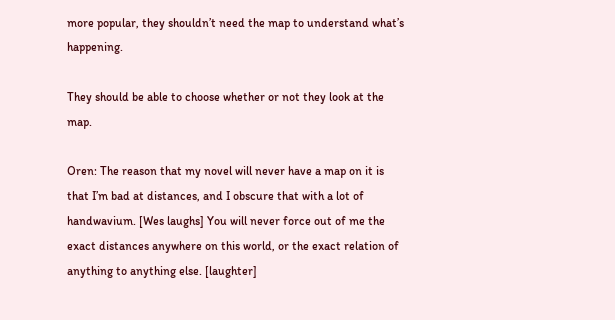more popular, they shouldn’t need the map to understand what’s happening.

They should be able to choose whether or not they look at the map.

Oren: The reason that my novel will never have a map on it is that I’m bad at distances, and I obscure that with a lot of handwavium. [Wes laughs] You will never force out of me the exact distances anywhere on this world, or the exact relation of anything to anything else. [laughter]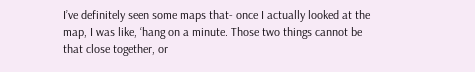I’ve definitely seen some maps that- once I actually looked at the map, I was like, ‘hang on a minute. Those two things cannot be that close together, or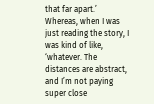that far apart.’ Whereas, when I was just reading the story, I was kind of like, ‘whatever. The distances are abstract, and I’m not paying super close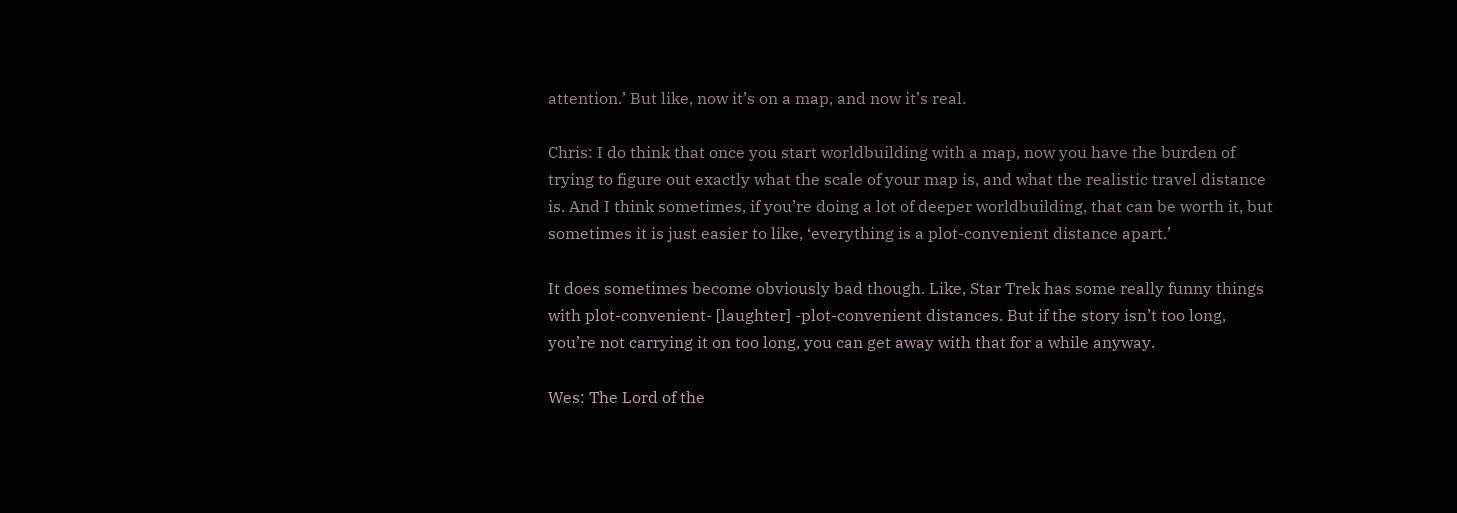attention.’ But like, now it’s on a map, and now it’s real.

Chris: I do think that once you start worldbuilding with a map, now you have the burden of trying to figure out exactly what the scale of your map is, and what the realistic travel distance is. And I think sometimes, if you’re doing a lot of deeper worldbuilding, that can be worth it, but sometimes it is just easier to like, ‘everything is a plot-convenient distance apart.’

It does sometimes become obviously bad though. Like, Star Trek has some really funny things with plot-convenient- [laughter] -plot-convenient distances. But if the story isn’t too long, you’re not carrying it on too long, you can get away with that for a while anyway.

Wes: The Lord of the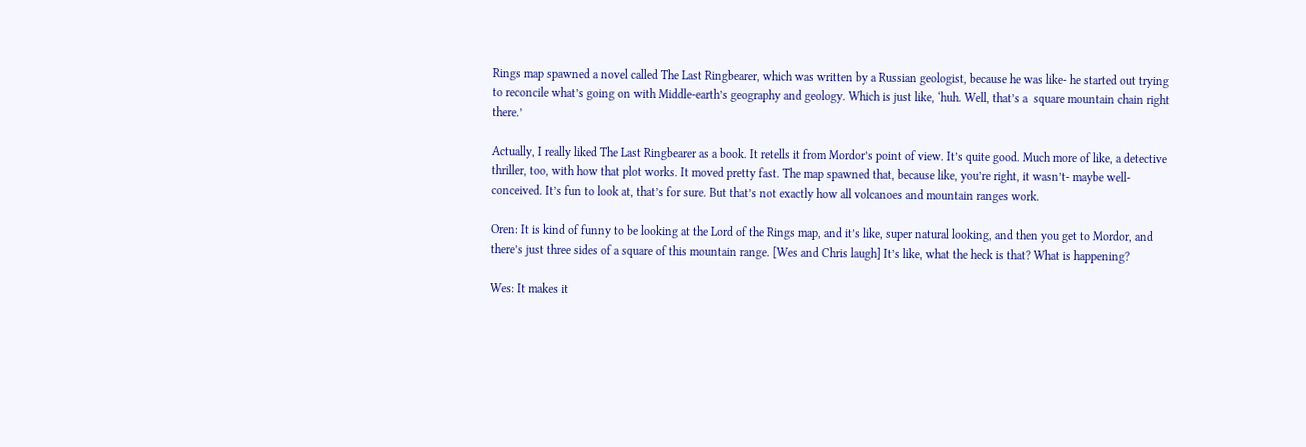Rings map spawned a novel called The Last Ringbearer, which was written by a Russian geologist, because he was like- he started out trying to reconcile what’s going on with Middle-earth’s geography and geology. Which is just like, ‘huh. Well, that’s a  square mountain chain right there.’

Actually, I really liked The Last Ringbearer as a book. It retells it from Mordor’s point of view. It’s quite good. Much more of like, a detective thriller, too, with how that plot works. It moved pretty fast. The map spawned that, because like, you’re right, it wasn’t- maybe well-conceived. It’s fun to look at, that’s for sure. But that’s not exactly how all volcanoes and mountain ranges work.

Oren: It is kind of funny to be looking at the Lord of the Rings map, and it’s like, super natural looking, and then you get to Mordor, and there’s just three sides of a square of this mountain range. [Wes and Chris laugh] It’s like, what the heck is that? What is happening?

Wes: It makes it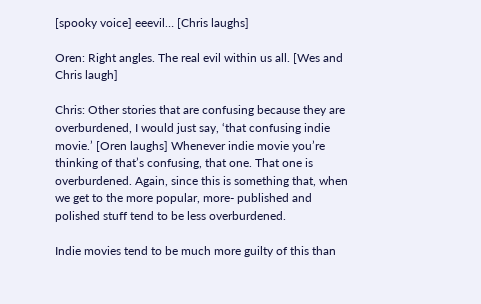[spooky voice] eeevil… [Chris laughs]

Oren: Right angles. The real evil within us all. [Wes and Chris laugh]

Chris: Other stories that are confusing because they are overburdened, I would just say, ‘that confusing indie movie.’ [Oren laughs] Whenever indie movie you’re thinking of that’s confusing, that one. That one is overburdened. Again, since this is something that, when we get to the more popular, more- published and polished stuff tend to be less overburdened.

Indie movies tend to be much more guilty of this than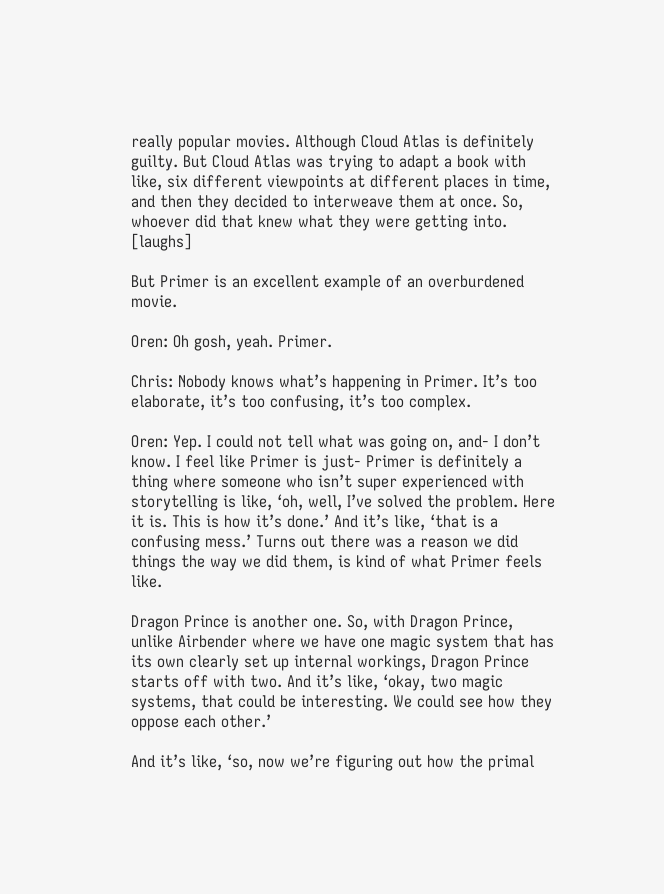really popular movies. Although Cloud Atlas is definitely guilty. But Cloud Atlas was trying to adapt a book with like, six different viewpoints at different places in time, and then they decided to interweave them at once. So, whoever did that knew what they were getting into. [laughs]

But Primer is an excellent example of an overburdened movie.

Oren: Oh gosh, yeah. Primer.

Chris: Nobody knows what’s happening in Primer. It’s too elaborate, it’s too confusing, it’s too complex.

Oren: Yep. I could not tell what was going on, and- I don’t know. I feel like Primer is just- Primer is definitely a thing where someone who isn’t super experienced with storytelling is like, ‘oh, well, I’ve solved the problem. Here it is. This is how it’s done.’ And it’s like, ‘that is a confusing mess.’ Turns out there was a reason we did things the way we did them, is kind of what Primer feels like.

Dragon Prince is another one. So, with Dragon Prince, unlike Airbender where we have one magic system that has its own clearly set up internal workings, Dragon Prince starts off with two. And it’s like, ‘okay, two magic systems, that could be interesting. We could see how they oppose each other.’

And it’s like, ‘so, now we’re figuring out how the primal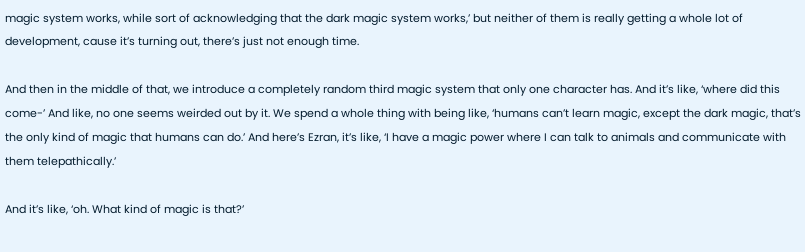magic system works, while sort of acknowledging that the dark magic system works,’ but neither of them is really getting a whole lot of development, cause it’s turning out, there’s just not enough time.

And then in the middle of that, we introduce a completely random third magic system that only one character has. And it’s like, ‘where did this come-’ And like, no one seems weirded out by it. We spend a whole thing with being like, ‘humans can’t learn magic, except the dark magic, that’s the only kind of magic that humans can do.’ And here’s Ezran, it’s like, ‘I have a magic power where I can talk to animals and communicate with them telepathically.’

And it’s like, ‘oh. What kind of magic is that?’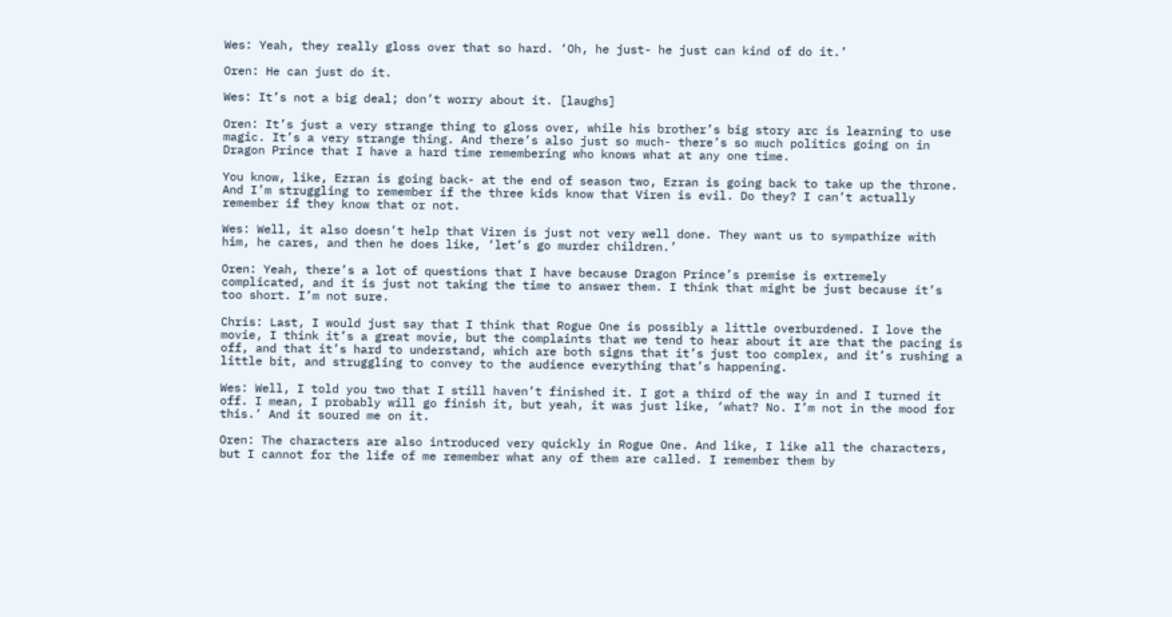Wes: Yeah, they really gloss over that so hard. ‘Oh, he just- he just can kind of do it.’

Oren: He can just do it.

Wes: It’s not a big deal; don’t worry about it. [laughs]

Oren: It’s just a very strange thing to gloss over, while his brother’s big story arc is learning to use magic. It’s a very strange thing. And there’s also just so much- there’s so much politics going on in Dragon Prince that I have a hard time remembering who knows what at any one time.

You know, like, Ezran is going back- at the end of season two, Ezran is going back to take up the throne. And I’m struggling to remember if the three kids know that Viren is evil. Do they? I can’t actually remember if they know that or not.

Wes: Well, it also doesn’t help that Viren is just not very well done. They want us to sympathize with him, he cares, and then he does like, ‘let’s go murder children.’

Oren: Yeah, there’s a lot of questions that I have because Dragon Prince’s premise is extremely complicated, and it is just not taking the time to answer them. I think that might be just because it’s too short. I’m not sure.

Chris: Last, I would just say that I think that Rogue One is possibly a little overburdened. I love the movie, I think it’s a great movie, but the complaints that we tend to hear about it are that the pacing is off, and that it’s hard to understand, which are both signs that it’s just too complex, and it’s rushing a little bit, and struggling to convey to the audience everything that’s happening.

Wes: Well, I told you two that I still haven’t finished it. I got a third of the way in and I turned it off. I mean, I probably will go finish it, but yeah, it was just like, ‘what? No. I’m not in the mood for this.’ And it soured me on it.

Oren: The characters are also introduced very quickly in Rogue One. And like, I like all the characters, but I cannot for the life of me remember what any of them are called. I remember them by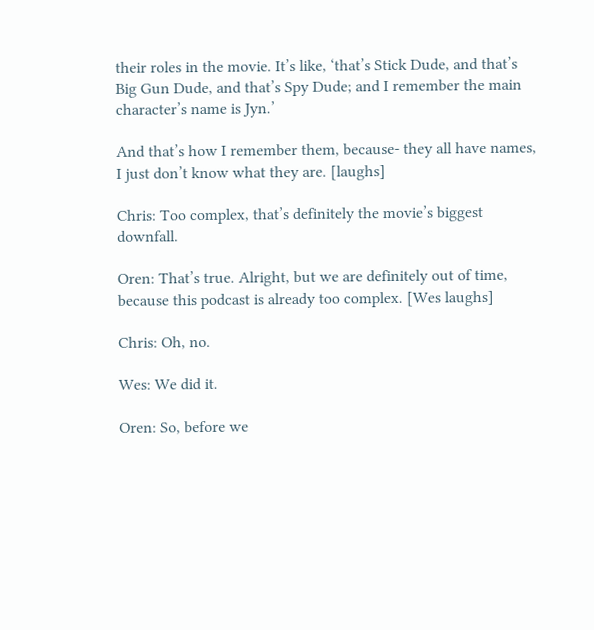their roles in the movie. It’s like, ‘that’s Stick Dude, and that’s Big Gun Dude, and that’s Spy Dude; and I remember the main character’s name is Jyn.’

And that’s how I remember them, because- they all have names, I just don’t know what they are. [laughs]

Chris: Too complex, that’s definitely the movie’s biggest downfall.

Oren: That’s true. Alright, but we are definitely out of time, because this podcast is already too complex. [Wes laughs]

Chris: Oh, no.

Wes: We did it.

Oren: So, before we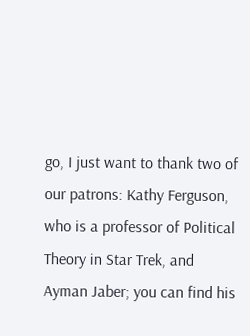go, I just want to thank two of our patrons: Kathy Ferguson, who is a professor of Political Theory in Star Trek, and Ayman Jaber; you can find his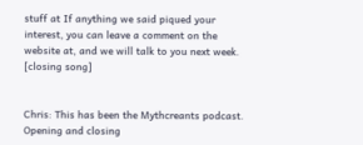stuff at If anything we said piqued your interest, you can leave a comment on the website at, and we will talk to you next week. [closing song]


Chris: This has been the Mythcreants podcast. Opening and closing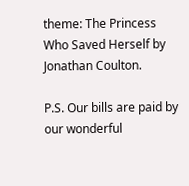theme: The Princess Who Saved Herself by Jonathan Coulton.

P.S. Our bills are paid by our wonderful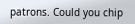patrons. Could you chip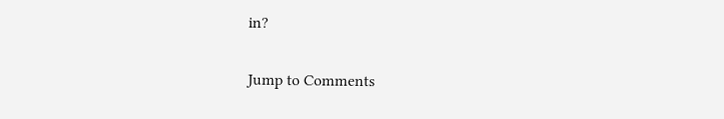in?

Jump to Comments